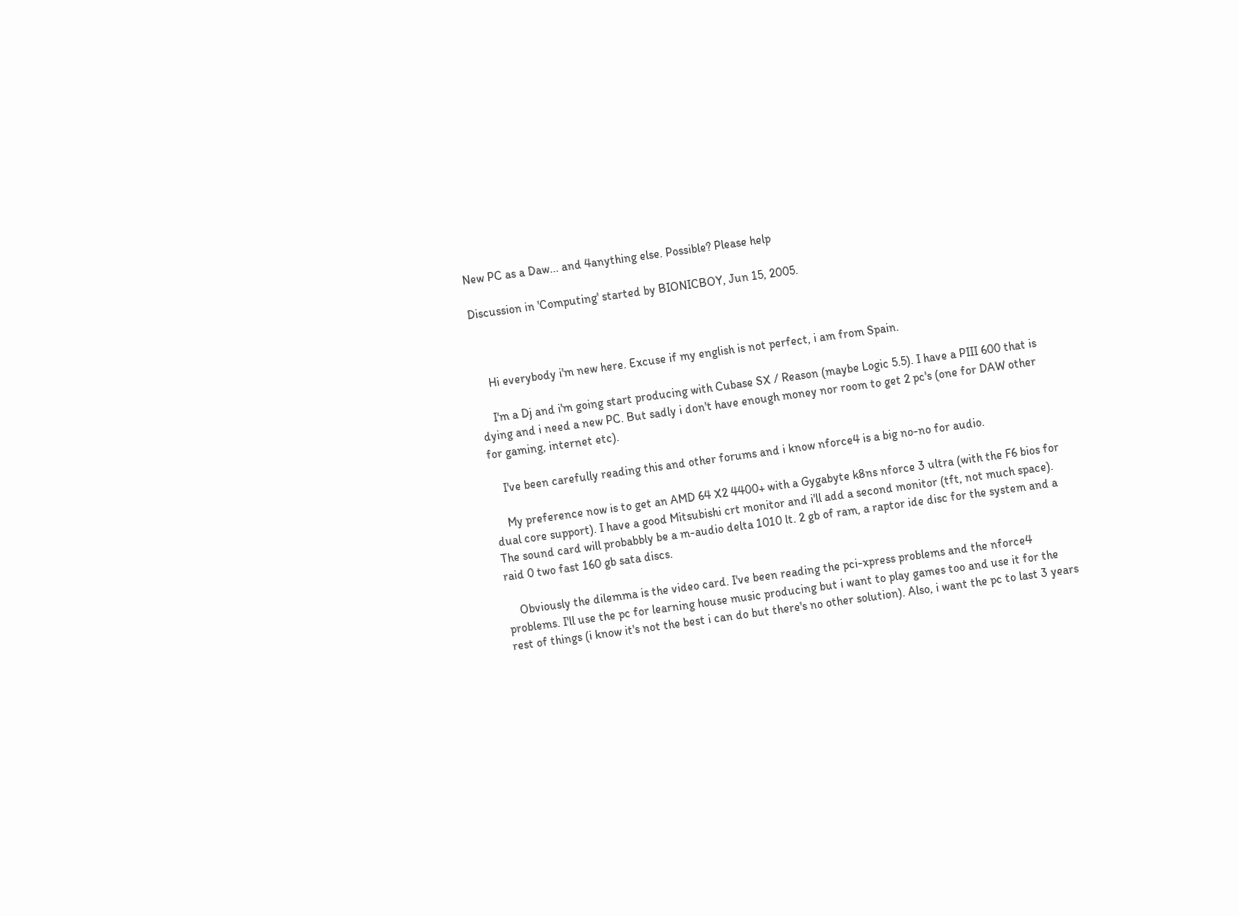New PC as a Daw... and 4anything else. Possible? Please help

Discussion in 'Computing' started by BIONICBOY, Jun 15, 2005.



    Hi everybody i'm new here. Excuse if my english is not perfect, i am from Spain.

    I'm a Dj and i'm going start producing with Cubase SX / Reason (maybe Logic 5.5). I have a PIII 600 that is dying and i need a new PC. But sadly i don't have enough money nor room to get 2 pc's (one for DAW other for gaming, internet etc).

    I've been carefully reading this and other forums and i know nforce4 is a big no-no for audio.

    My preference now is to get an AMD 64 X2 4400+ with a Gygabyte k8ns nforce 3 ultra (with the F6 bios for dual core support). I have a good Mitsubishi crt monitor and i'll add a second monitor (tft, not much space). The sound card will probabbly be a m-audio delta 1010 lt. 2 gb of ram, a raptor ide disc for the system and a raid 0 two fast 160 gb sata discs.

    Obviously the dilemma is the video card. I've been reading the pci-xpress problems and the nforce4 problems. I'll use the pc for learning house music producing but i want to play games too and use it for the rest of things (i know it's not the best i can do but there's no other solution). Also, i want the pc to last 3 years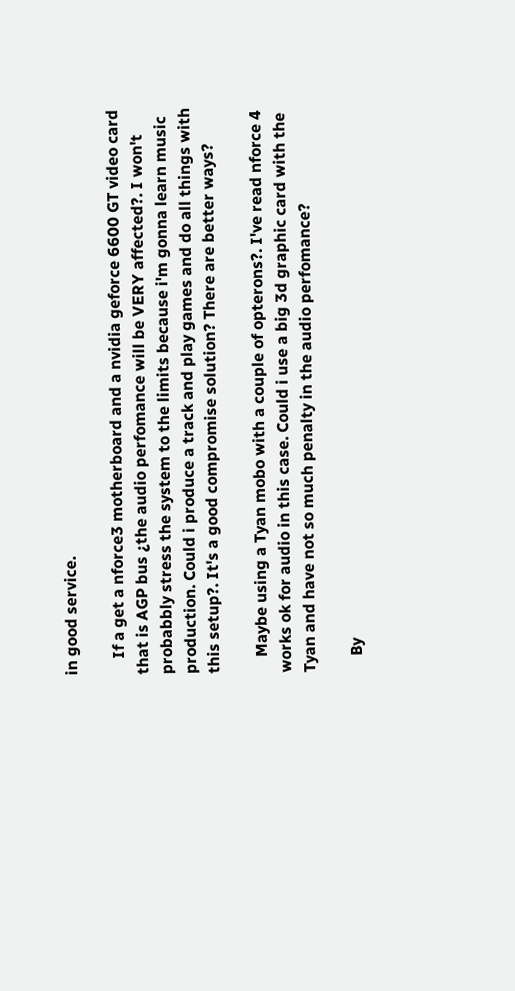in good service.

    If a get a nforce3 motherboard and a nvidia geforce 6600 GT video card that is AGP bus ¿the audio perfomance will be VERY affected?. I won't probabbly stress the system to the limits because i'm gonna learn music production. Could i produce a track and play games and do all things with this setup?. It's a good compromise solution? There are better ways?

    Maybe using a Tyan mobo with a couple of opterons?. I've read nforce 4 works ok for audio in this case. Could i use a big 3d graphic card with the Tyan and have not so much penalty in the audio perfomance?

    By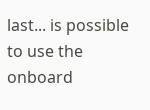last... is possible to use the onboard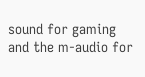sound for gaming and the m-audio for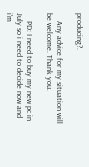producing?.

    Any advice for my situation will be welcome. Thank you.

    PD: I need to buy my new pc in July so i need to decide now and i'm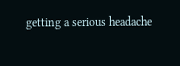getting a serious headache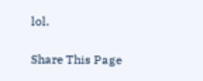lol.

Share This Page